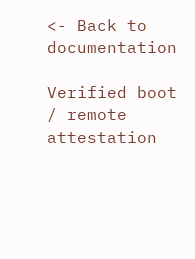<- Back to documentation

Verified boot / remote attestation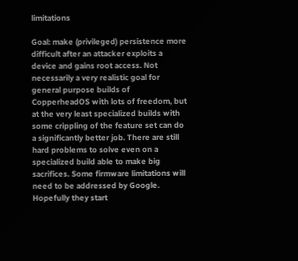limitations

Goal: make (privileged) persistence more difficult after an attacker exploits a device and gains root access. Not necessarily a very realistic goal for general purpose builds of CopperheadOS with lots of freedom, but at the very least specialized builds with some crippling of the feature set can do a significantly better job. There are still hard problems to solve even on a specialized build able to make big sacrifices. Some firmware limitations will need to be addressed by Google. Hopefully they start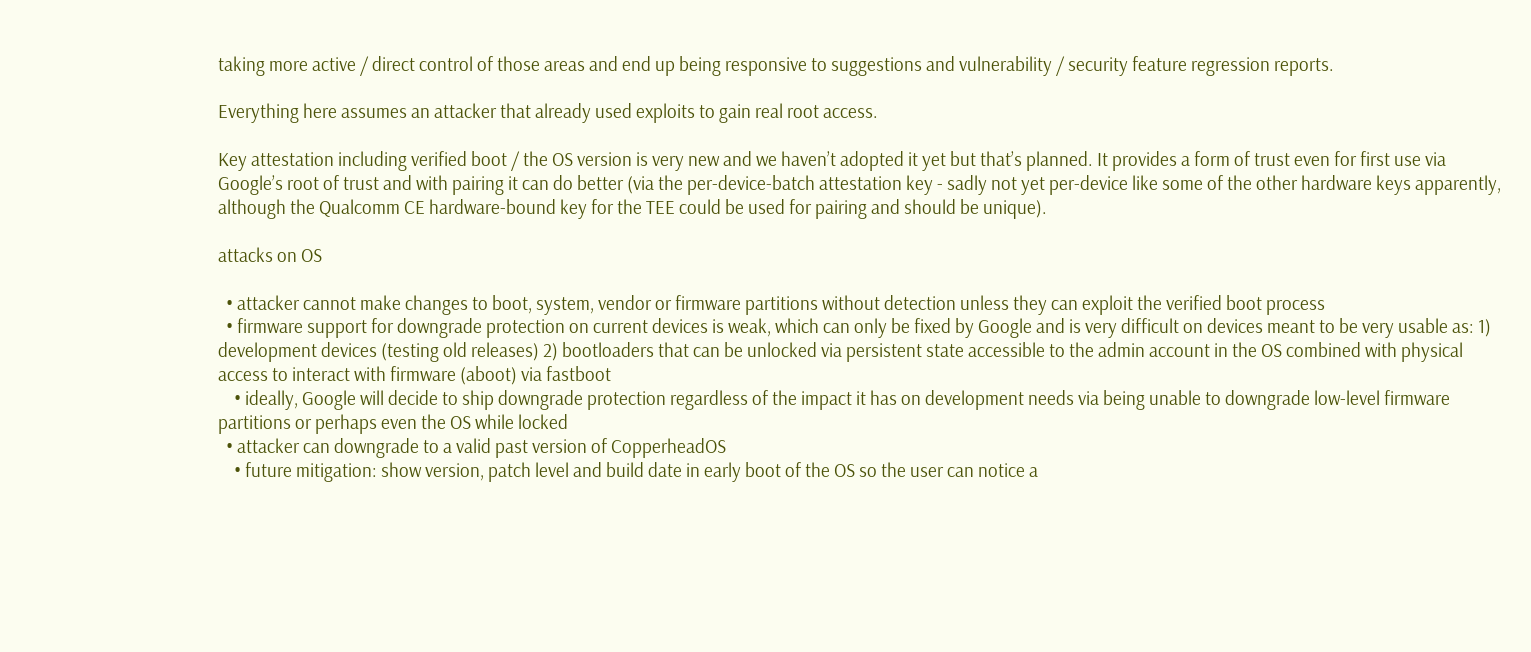taking more active / direct control of those areas and end up being responsive to suggestions and vulnerability / security feature regression reports.

Everything here assumes an attacker that already used exploits to gain real root access.

Key attestation including verified boot / the OS version is very new and we haven’t adopted it yet but that’s planned. It provides a form of trust even for first use via Google’s root of trust and with pairing it can do better (via the per-device-batch attestation key - sadly not yet per-device like some of the other hardware keys apparently, although the Qualcomm CE hardware-bound key for the TEE could be used for pairing and should be unique).

attacks on OS

  • attacker cannot make changes to boot, system, vendor or firmware partitions without detection unless they can exploit the verified boot process
  • firmware support for downgrade protection on current devices is weak, which can only be fixed by Google and is very difficult on devices meant to be very usable as: 1) development devices (testing old releases) 2) bootloaders that can be unlocked via persistent state accessible to the admin account in the OS combined with physical access to interact with firmware (aboot) via fastboot
    • ideally, Google will decide to ship downgrade protection regardless of the impact it has on development needs via being unable to downgrade low-level firmware partitions or perhaps even the OS while locked
  • attacker can downgrade to a valid past version of CopperheadOS
    • future mitigation: show version, patch level and build date in early boot of the OS so the user can notice a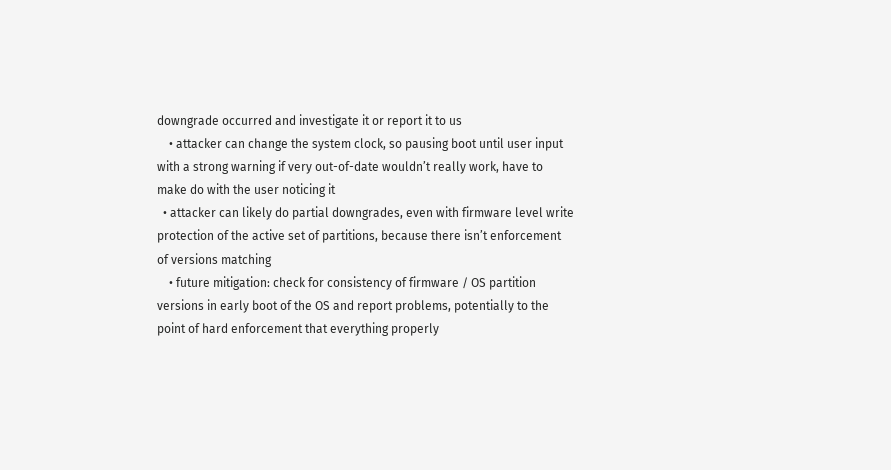downgrade occurred and investigate it or report it to us
    • attacker can change the system clock, so pausing boot until user input with a strong warning if very out-of-date wouldn’t really work, have to make do with the user noticing it
  • attacker can likely do partial downgrades, even with firmware level write protection of the active set of partitions, because there isn’t enforcement of versions matching
    • future mitigation: check for consistency of firmware / OS partition versions in early boot of the OS and report problems, potentially to the point of hard enforcement that everything properly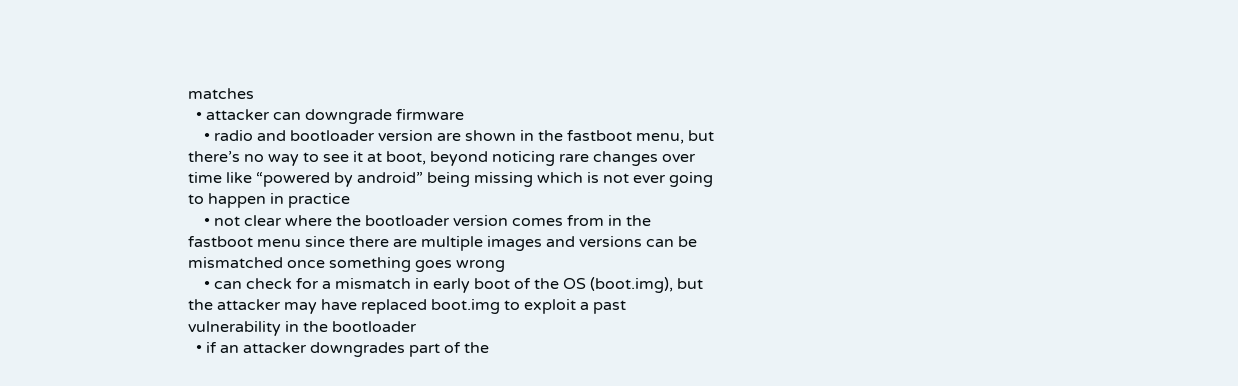matches
  • attacker can downgrade firmware
    • radio and bootloader version are shown in the fastboot menu, but there’s no way to see it at boot, beyond noticing rare changes over time like “powered by android” being missing which is not ever going to happen in practice
    • not clear where the bootloader version comes from in the fastboot menu since there are multiple images and versions can be mismatched once something goes wrong
    • can check for a mismatch in early boot of the OS (boot.img), but the attacker may have replaced boot.img to exploit a past vulnerability in the bootloader
  • if an attacker downgrades part of the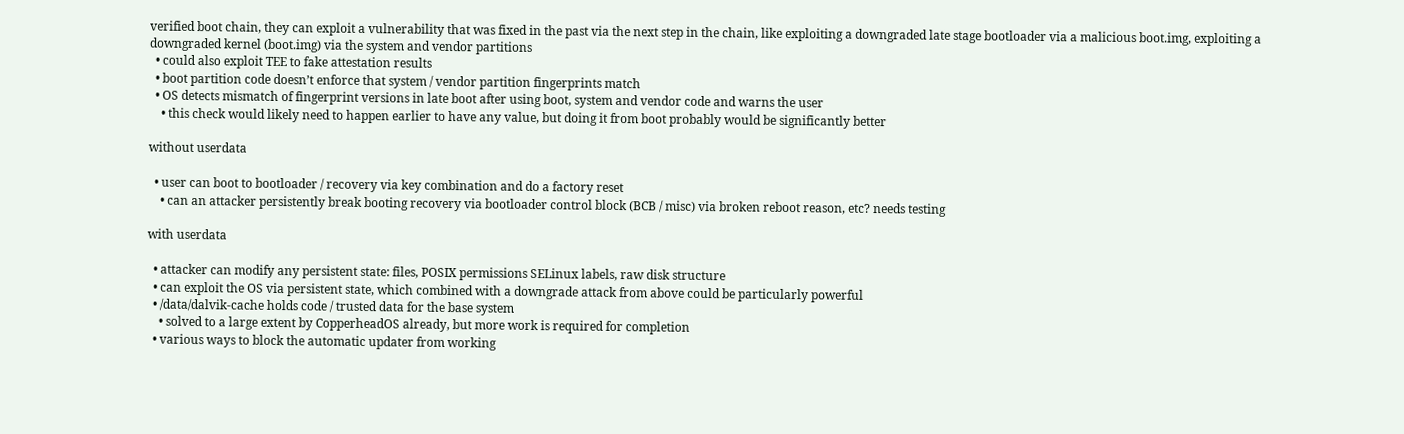verified boot chain, they can exploit a vulnerability that was fixed in the past via the next step in the chain, like exploiting a downgraded late stage bootloader via a malicious boot.img, exploiting a downgraded kernel (boot.img) via the system and vendor partitions
  • could also exploit TEE to fake attestation results
  • boot partition code doesn’t enforce that system / vendor partition fingerprints match
  • OS detects mismatch of fingerprint versions in late boot after using boot, system and vendor code and warns the user
    • this check would likely need to happen earlier to have any value, but doing it from boot probably would be significantly better

without userdata

  • user can boot to bootloader / recovery via key combination and do a factory reset
    • can an attacker persistently break booting recovery via bootloader control block (BCB / misc) via broken reboot reason, etc? needs testing

with userdata

  • attacker can modify any persistent state: files, POSIX permissions SELinux labels, raw disk structure
  • can exploit the OS via persistent state, which combined with a downgrade attack from above could be particularly powerful
  • /data/dalvik-cache holds code / trusted data for the base system
    • solved to a large extent by CopperheadOS already, but more work is required for completion
  • various ways to block the automatic updater from working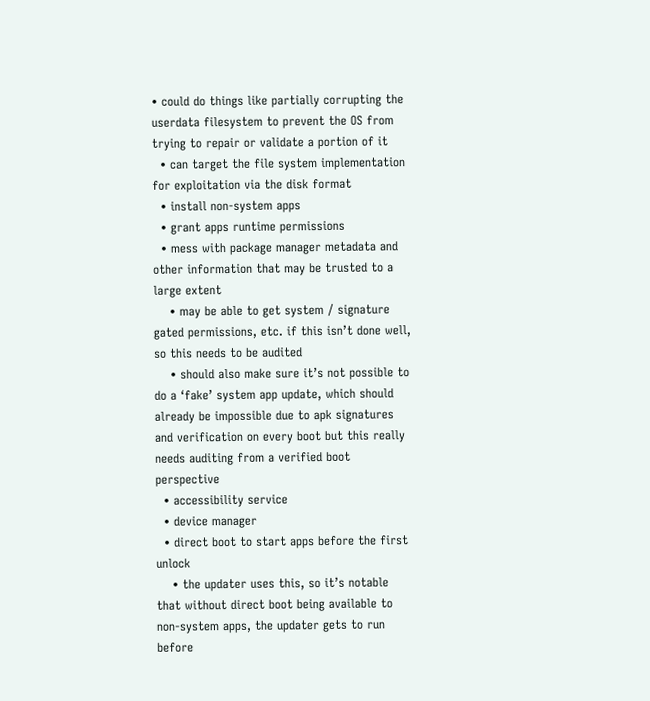• could do things like partially corrupting the userdata filesystem to prevent the OS from trying to repair or validate a portion of it
  • can target the file system implementation for exploitation via the disk format
  • install non-system apps
  • grant apps runtime permissions
  • mess with package manager metadata and other information that may be trusted to a large extent
    • may be able to get system / signature gated permissions, etc. if this isn’t done well, so this needs to be audited
    • should also make sure it’s not possible to do a ‘fake’ system app update, which should already be impossible due to apk signatures and verification on every boot but this really needs auditing from a verified boot perspective
  • accessibility service
  • device manager
  • direct boot to start apps before the first unlock
    • the updater uses this, so it’s notable that without direct boot being available to non-system apps, the updater gets to run before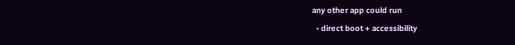any other app could run
  • direct boot + accessibility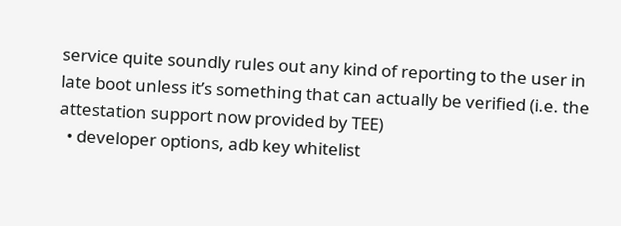service quite soundly rules out any kind of reporting to the user in late boot unless it’s something that can actually be verified (i.e. the attestation support now provided by TEE)
  • developer options, adb key whitelist